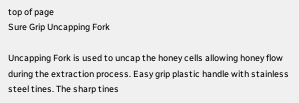top of page
Sure Grip Uncapping Fork

Uncapping Fork is used to uncap the honey cells allowing honey flow during the extraction process. Easy grip plastic handle with stainless steel tines. The sharp tines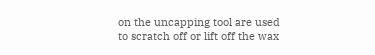on the uncapping tool are used to scratch off or lift off the wax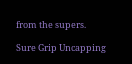from the supers.

Sure Grip Uncapping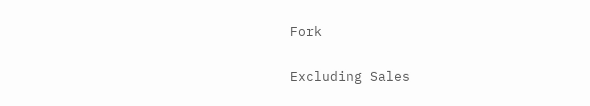Fork

Excluding Sales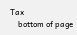Tax
    bottom of page